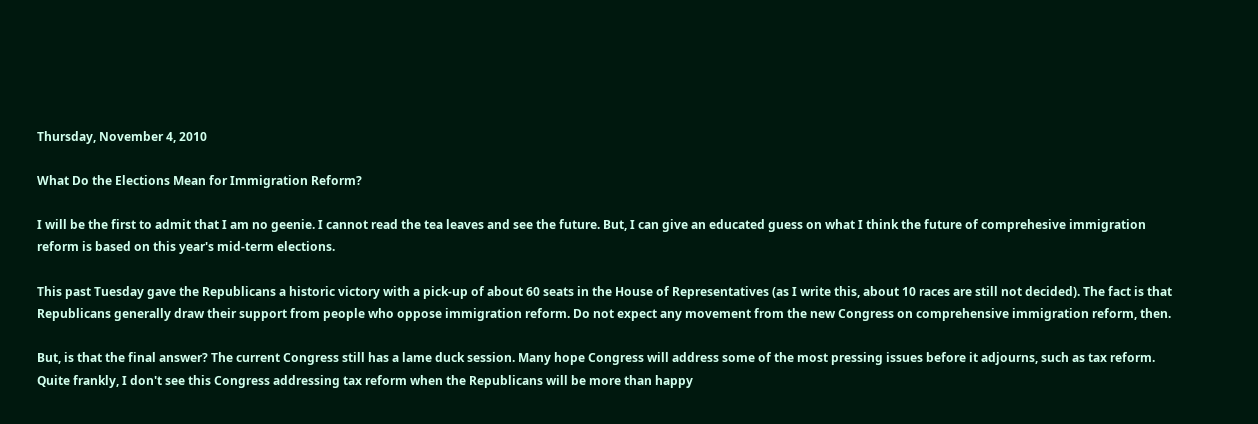Thursday, November 4, 2010

What Do the Elections Mean for Immigration Reform?

I will be the first to admit that I am no geenie. I cannot read the tea leaves and see the future. But, I can give an educated guess on what I think the future of comprehesive immigration reform is based on this year's mid-term elections.

This past Tuesday gave the Republicans a historic victory with a pick-up of about 60 seats in the House of Representatives (as I write this, about 10 races are still not decided). The fact is that Republicans generally draw their support from people who oppose immigration reform. Do not expect any movement from the new Congress on comprehensive immigration reform, then.

But, is that the final answer? The current Congress still has a lame duck session. Many hope Congress will address some of the most pressing issues before it adjourns, such as tax reform. Quite frankly, I don't see this Congress addressing tax reform when the Republicans will be more than happy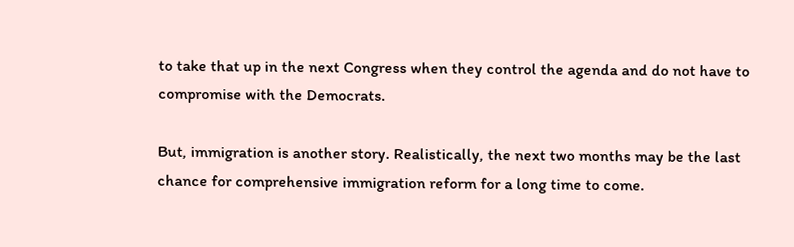to take that up in the next Congress when they control the agenda and do not have to compromise with the Democrats.

But, immigration is another story. Realistically, the next two months may be the last chance for comprehensive immigration reform for a long time to come.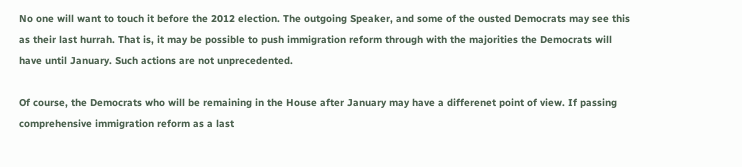No one will want to touch it before the 2012 election. The outgoing Speaker, and some of the ousted Democrats may see this as their last hurrah. That is, it may be possible to push immigration reform through with the majorities the Democrats will have until January. Such actions are not unprecedented.

Of course, the Democrats who will be remaining in the House after January may have a differenet point of view. If passing comprehensive immigration reform as a last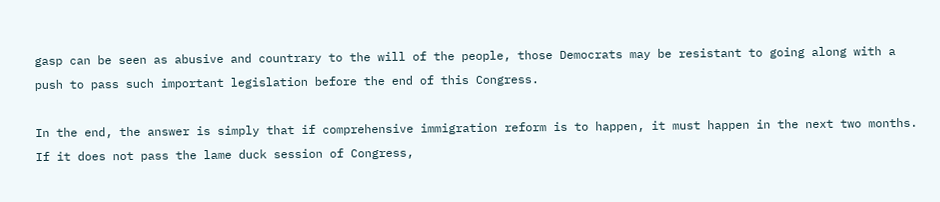gasp can be seen as abusive and countrary to the will of the people, those Democrats may be resistant to going along with a push to pass such important legislation before the end of this Congress.

In the end, the answer is simply that if comprehensive immigration reform is to happen, it must happen in the next two months. If it does not pass the lame duck session of Congress,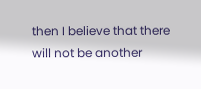then I believe that there will not be another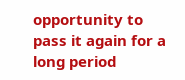opportunity to pass it again for a long period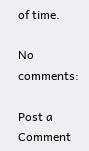of time.

No comments:

Post a Comment